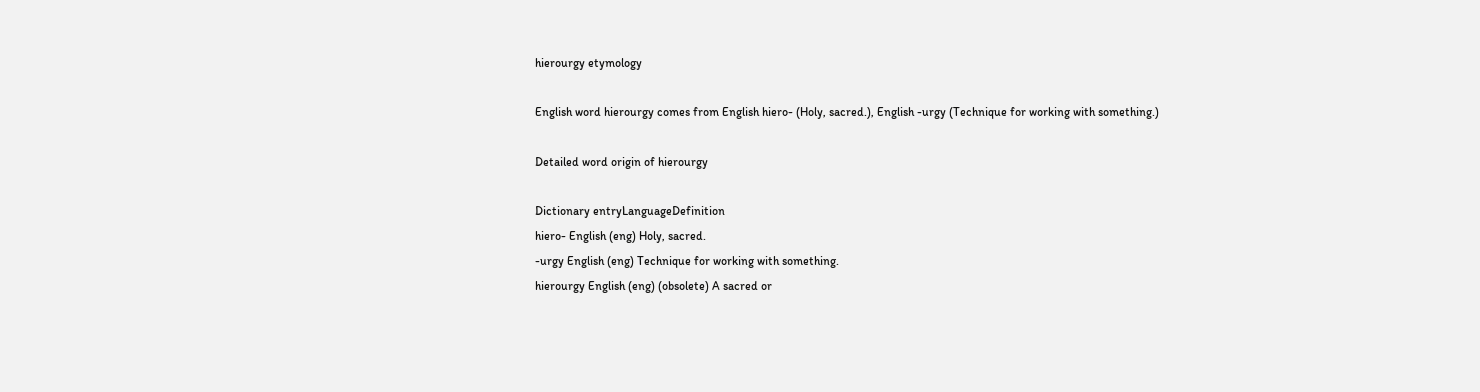hierourgy etymology

English word hierourgy comes from English hiero- (Holy, sacred.), English -urgy (Technique for working with something.)

Detailed word origin of hierourgy

Dictionary entryLanguageDefinition
hiero- English (eng) Holy, sacred.
-urgy English (eng) Technique for working with something.
hierourgy English (eng) (obsolete) A sacred or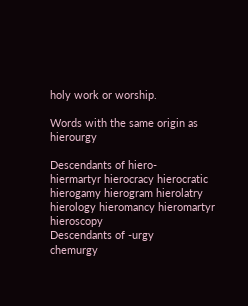holy work or worship.

Words with the same origin as hierourgy

Descendants of hiero-
hiermartyr hierocracy hierocratic hierogamy hierogram hierolatry hierology hieromancy hieromartyr hieroscopy
Descendants of -urgy
chemurgy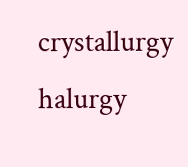crystallurgy halurgy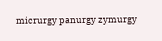micrurgy panurgy zymurgy